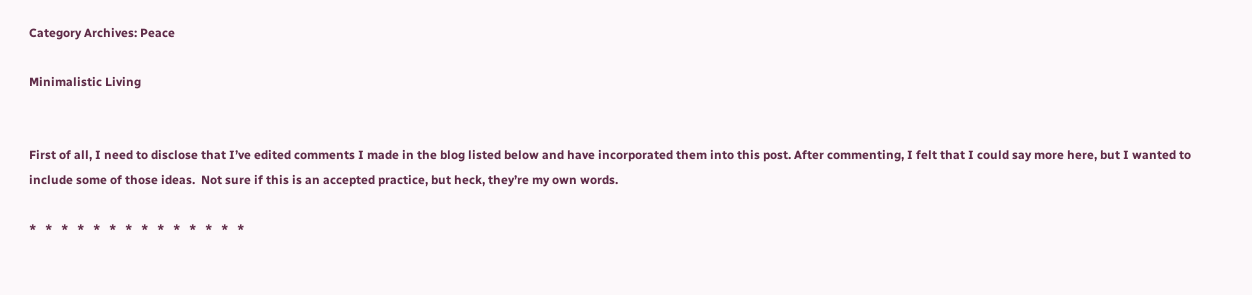Category Archives: Peace

Minimalistic Living


First of all, I need to disclose that I’ve edited comments I made in the blog listed below and have incorporated them into this post. After commenting, I felt that I could say more here, but I wanted to include some of those ideas.  Not sure if this is an accepted practice, but heck, they’re my own words.

*   *   *   *   *   *   *   *   *   *   *   *   *   *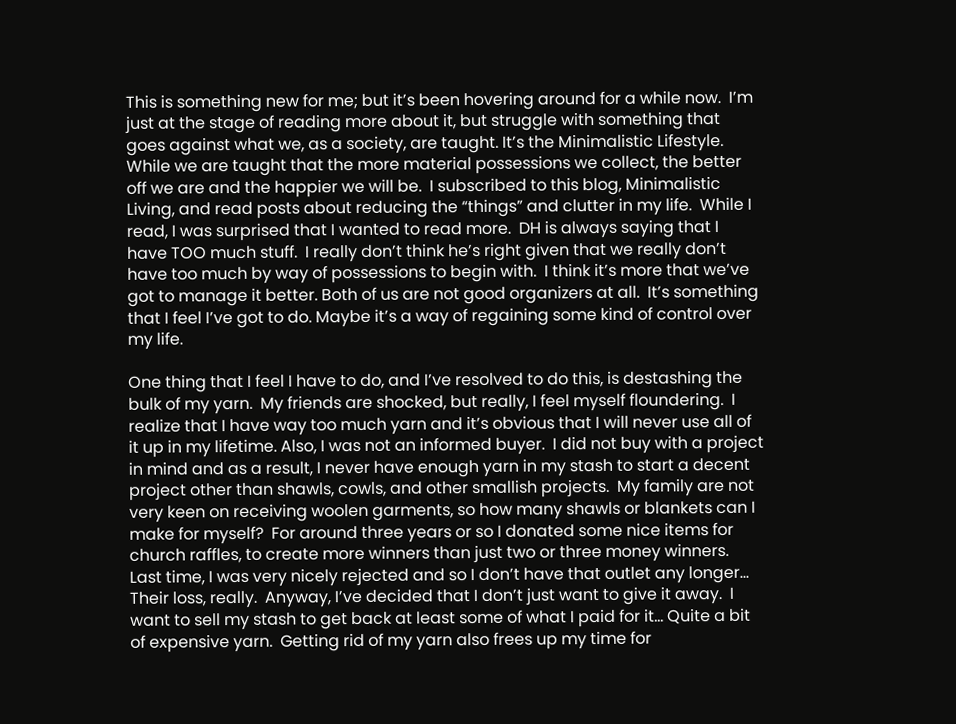This is something new for me; but it’s been hovering around for a while now.  I’m just at the stage of reading more about it, but struggle with something that goes against what we, as a society, are taught. It’s the Minimalistic Lifestyle.  While we are taught that the more material possessions we collect, the better off we are and the happier we will be.  I subscribed to this blog, Minimalistic Living, and read posts about reducing the “things” and clutter in my life.  While I read, I was surprised that I wanted to read more.  DH is always saying that I have TOO much stuff.  I really don’t think he’s right given that we really don’t have too much by way of possessions to begin with.  I think it’s more that we’ve got to manage it better. Both of us are not good organizers at all.  It’s something that I feel I’ve got to do. Maybe it’s a way of regaining some kind of control over my life.

One thing that I feel I have to do, and I’ve resolved to do this, is destashing the bulk of my yarn.  My friends are shocked, but really, I feel myself floundering.  I realize that I have way too much yarn and it’s obvious that I will never use all of it up in my lifetime. Also, I was not an informed buyer.  I did not buy with a project in mind and as a result, I never have enough yarn in my stash to start a decent project other than shawls, cowls, and other smallish projects.  My family are not very keen on receiving woolen garments, so how many shawls or blankets can I make for myself?  For around three years or so I donated some nice items for church raffles, to create more winners than just two or three money winners.  Last time, I was very nicely rejected and so I don’t have that outlet any longer… Their loss, really.  Anyway, I’ve decided that I don’t just want to give it away.  I want to sell my stash to get back at least some of what I paid for it… Quite a bit of expensive yarn.  Getting rid of my yarn also frees up my time for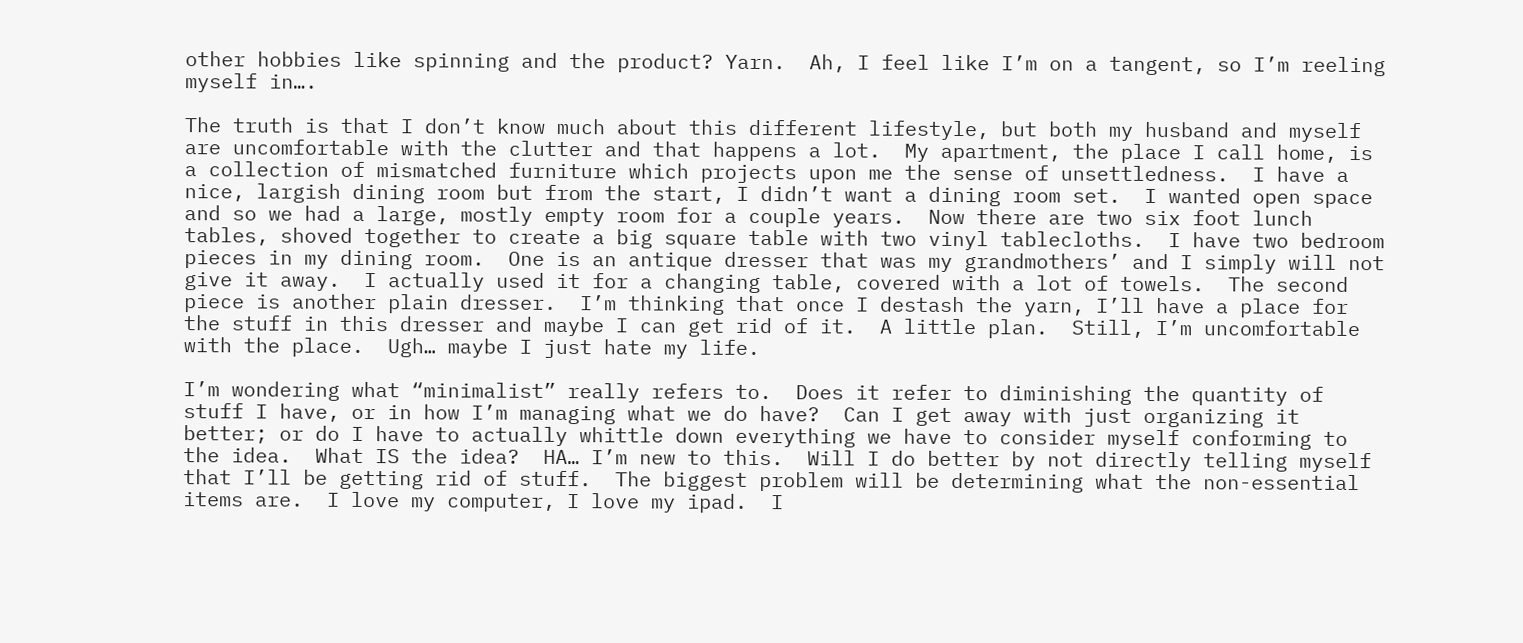other hobbies like spinning and the product? Yarn.  Ah, I feel like I’m on a tangent, so I’m reeling myself in….

The truth is that I don’t know much about this different lifestyle, but both my husband and myself are uncomfortable with the clutter and that happens a lot.  My apartment, the place I call home, is a collection of mismatched furniture which projects upon me the sense of unsettledness.  I have a nice, largish dining room but from the start, I didn’t want a dining room set.  I wanted open space and so we had a large, mostly empty room for a couple years.  Now there are two six foot lunch tables, shoved together to create a big square table with two vinyl tablecloths.  I have two bedroom pieces in my dining room.  One is an antique dresser that was my grandmothers’ and I simply will not give it away.  I actually used it for a changing table, covered with a lot of towels.  The second piece is another plain dresser.  I’m thinking that once I destash the yarn, I’ll have a place for the stuff in this dresser and maybe I can get rid of it.  A little plan.  Still, I’m uncomfortable with the place.  Ugh… maybe I just hate my life.

I’m wondering what “minimalist” really refers to.  Does it refer to diminishing the quantity of stuff I have, or in how I’m managing what we do have?  Can I get away with just organizing it better; or do I have to actually whittle down everything we have to consider myself conforming to the idea.  What IS the idea?  HA… I’m new to this.  Will I do better by not directly telling myself that I’ll be getting rid of stuff.  The biggest problem will be determining what the non-essential items are.  I love my computer, I love my ipad.  I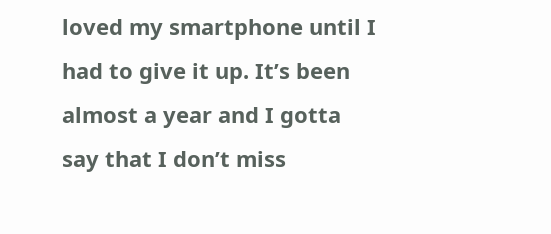loved my smartphone until I had to give it up. It’s been almost a year and I gotta say that I don’t miss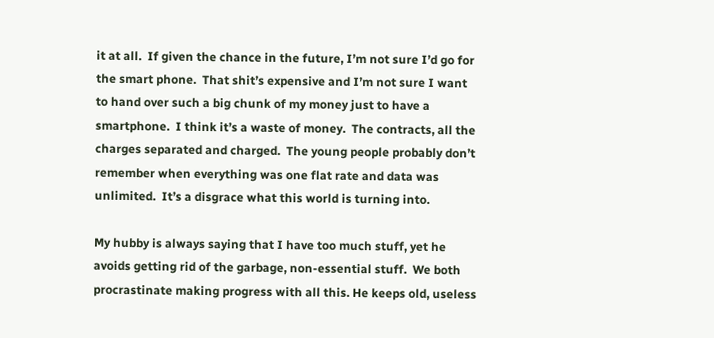it at all.  If given the chance in the future, I’m not sure I’d go for the smart phone.  That shit’s expensive and I’m not sure I want to hand over such a big chunk of my money just to have a smartphone.  I think it’s a waste of money.  The contracts, all the charges separated and charged.  The young people probably don’t remember when everything was one flat rate and data was unlimited.  It’s a disgrace what this world is turning into.

My hubby is always saying that I have too much stuff, yet he avoids getting rid of the garbage, non-essential stuff.  We both procrastinate making progress with all this. He keeps old, useless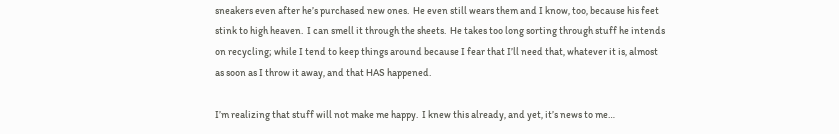sneakers even after he’s purchased new ones.  He even still wears them and I know, too, because his feet stink to high heaven.  I can smell it through the sheets.  He takes too long sorting through stuff he intends on recycling; while I tend to keep things around because I fear that I’ll need that, whatever it is, almost as soon as I throw it away, and that HAS happened.

I’m realizing that stuff will not make me happy.  I knew this already, and yet, it’s news to me…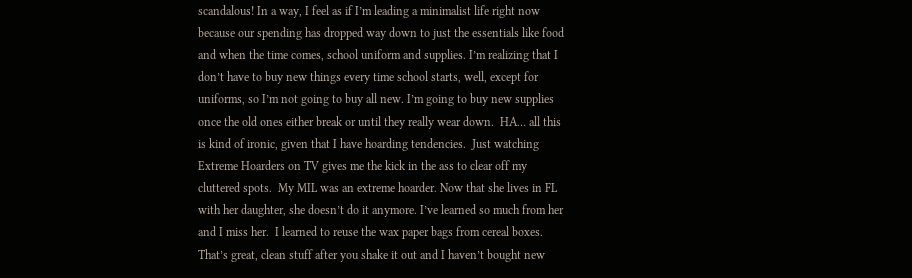scandalous! In a way, I feel as if I’m leading a minimalist life right now because our spending has dropped way down to just the essentials like food and when the time comes, school uniform and supplies. I’m realizing that I don’t have to buy new things every time school starts, well, except for uniforms, so I’m not going to buy all new. I’m going to buy new supplies once the old ones either break or until they really wear down.  HA… all this is kind of ironic, given that I have hoarding tendencies.  Just watching Extreme Hoarders on TV gives me the kick in the ass to clear off my cluttered spots.  My MIL was an extreme hoarder. Now that she lives in FL with her daughter, she doesn’t do it anymore. I’ve learned so much from her and I miss her.  I learned to reuse the wax paper bags from cereal boxes. That’s great, clean stuff after you shake it out and I haven’t bought new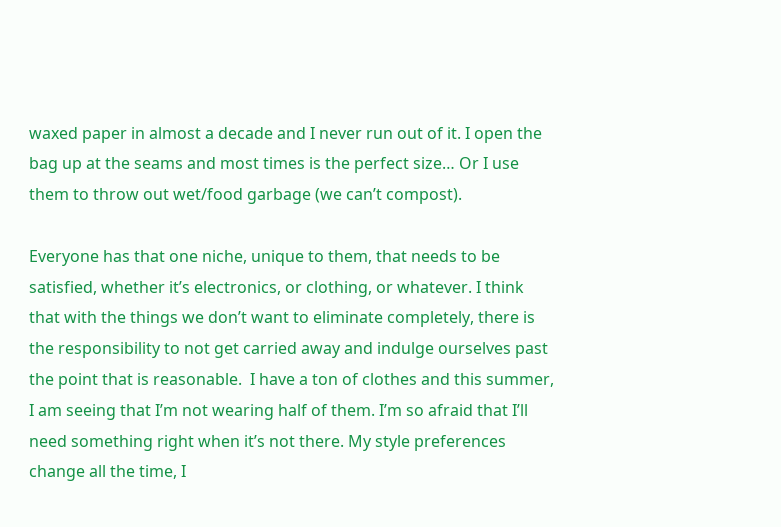waxed paper in almost a decade and I never run out of it. I open the bag up at the seams and most times is the perfect size… Or I use them to throw out wet/food garbage (we can’t compost).

Everyone has that one niche, unique to them, that needs to be satisfied, whether it’s electronics, or clothing, or whatever. I think that with the things we don’t want to eliminate completely, there is the responsibility to not get carried away and indulge ourselves past the point that is reasonable.  I have a ton of clothes and this summer, I am seeing that I’m not wearing half of them. I’m so afraid that I’ll need something right when it’s not there. My style preferences change all the time, I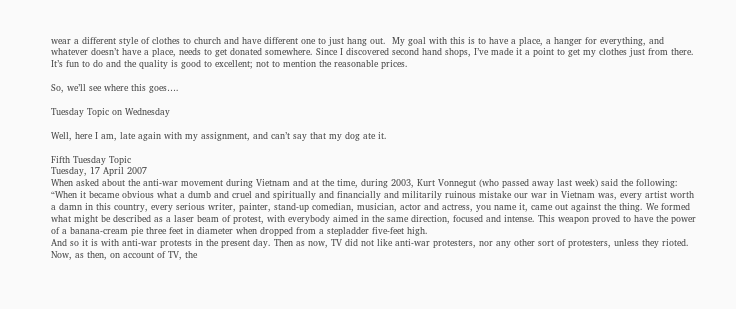wear a different style of clothes to church and have different one to just hang out.  My goal with this is to have a place, a hanger for everything, and whatever doesn’t have a place, needs to get donated somewhere. Since I discovered second hand shops, I’ve made it a point to get my clothes just from there. It’s fun to do and the quality is good to excellent; not to mention the reasonable prices.

So, we’ll see where this goes….

Tuesday Topic on Wednesday

Well, here I am, late again with my assignment, and can’t say that my dog ate it.

Fifth Tuesday Topic
Tuesday, 17 April 2007
When asked about the anti-war movement during Vietnam and at the time, during 2003, Kurt Vonnegut (who passed away last week) said the following:
“When it became obvious what a dumb and cruel and spiritually and financially and militarily ruinous mistake our war in Vietnam was, every artist worth a damn in this country, every serious writer, painter, stand-up comedian, musician, actor and actress, you name it, came out against the thing. We formed what might be described as a laser beam of protest, with everybody aimed in the same direction, focused and intense. This weapon proved to have the power of a banana-cream pie three feet in diameter when dropped from a stepladder five-feet high.
And so it is with anti-war protests in the present day. Then as now, TV did not like anti-war protesters, nor any other sort of protesters, unless they rioted. Now, as then, on account of TV, the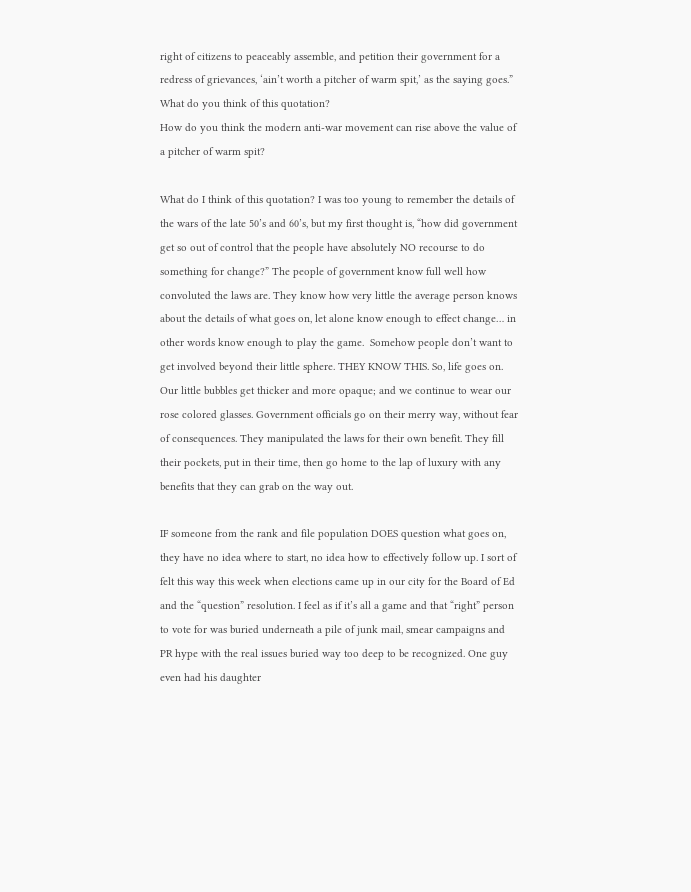right of citizens to peaceably assemble, and petition their government for a redress of grievances, ‘ain’t worth a pitcher of warm spit,’ as the saying goes.”
What do you think of this quotation?
How do you think the modern anti-war movement can rise above the value of a pitcher of warm spit?

What do I think of this quotation? I was too young to remember the details of the wars of the late 50’s and 60’s, but my first thought is, “how did government get so out of control that the people have absolutely NO recourse to do something for change?” The people of government know full well how convoluted the laws are. They know how very little the average person knows about the details of what goes on, let alone know enough to effect change… in other words know enough to play the game.  Somehow people don’t want to get involved beyond their little sphere. THEY KNOW THIS. So, life goes on. Our little bubbles get thicker and more opaque; and we continue to wear our rose colored glasses. Government officials go on their merry way, without fear of consequences. They manipulated the laws for their own benefit. They fill their pockets, put in their time, then go home to the lap of luxury with any benefits that they can grab on the way out.

IF someone from the rank and file population DOES question what goes on, they have no idea where to start, no idea how to effectively follow up. I sort of felt this way this week when elections came up in our city for the Board of Ed and the “question” resolution. I feel as if it’s all a game and that “right” person to vote for was buried underneath a pile of junk mail, smear campaigns and PR hype with the real issues buried way too deep to be recognized. One guy even had his daughter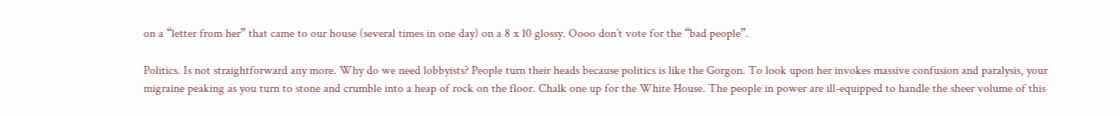on a “letter from her” that came to our house (several times in one day) on a 8 x 10 glossy. Oooo don’t vote for the “bad people”.

Politics. Is not straightforward any more. Why do we need lobbyists? People turn their heads because politics is like the Gorgon. To look upon her invokes massive confusion and paralysis, your migraine peaking as you turn to stone and crumble into a heap of rock on the floor. Chalk one up for the White House. The people in power are ill-equipped to handle the sheer volume of this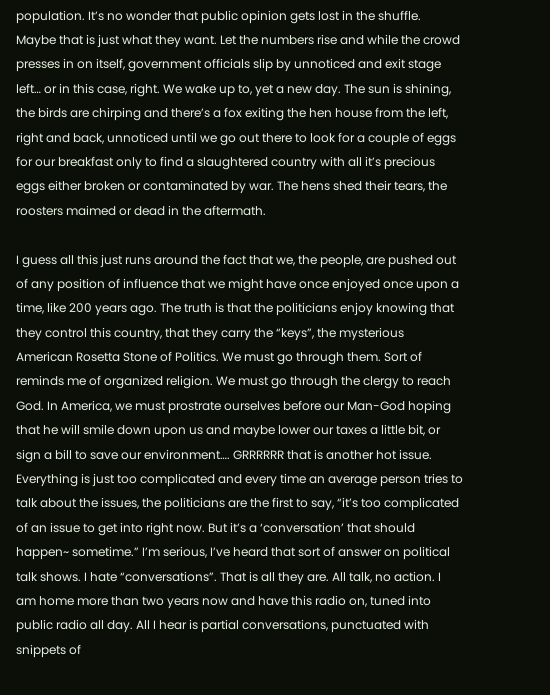population. It’s no wonder that public opinion gets lost in the shuffle. Maybe that is just what they want. Let the numbers rise and while the crowd presses in on itself, government officials slip by unnoticed and exit stage left… or in this case, right. We wake up to, yet a new day. The sun is shining, the birds are chirping and there’s a fox exiting the hen house from the left, right and back, unnoticed until we go out there to look for a couple of eggs for our breakfast only to find a slaughtered country with all it’s precious eggs either broken or contaminated by war. The hens shed their tears, the roosters maimed or dead in the aftermath.

I guess all this just runs around the fact that we, the people, are pushed out of any position of influence that we might have once enjoyed once upon a time, like 200 years ago. The truth is that the politicians enjoy knowing that they control this country, that they carry the “keys”, the mysterious American Rosetta Stone of Politics. We must go through them. Sort of reminds me of organized religion. We must go through the clergy to reach God. In America, we must prostrate ourselves before our Man-God hoping that he will smile down upon us and maybe lower our taxes a little bit, or sign a bill to save our environment…. GRRRRRR that is another hot issue. Everything is just too complicated and every time an average person tries to talk about the issues, the politicians are the first to say, “it’s too complicated of an issue to get into right now. But it’s a ‘conversation’ that should happen~ sometime.” I’m serious, I’ve heard that sort of answer on political talk shows. I hate “conversations”. That is all they are. All talk, no action. I am home more than two years now and have this radio on, tuned into public radio all day. All I hear is partial conversations, punctuated with snippets of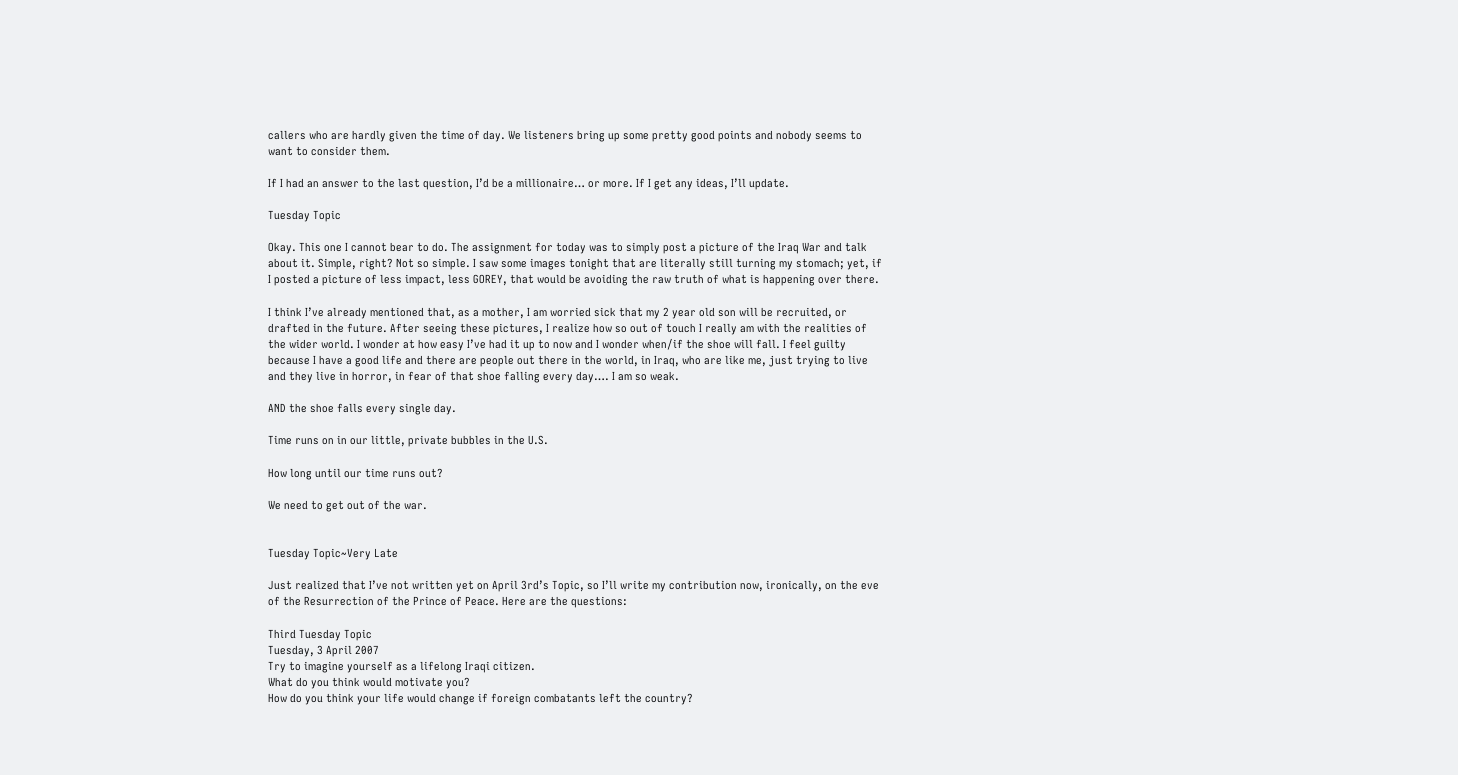callers who are hardly given the time of day. We listeners bring up some pretty good points and nobody seems to want to consider them.

If I had an answer to the last question, I’d be a millionaire… or more. If I get any ideas, I’ll update.

Tuesday Topic

Okay. This one I cannot bear to do. The assignment for today was to simply post a picture of the Iraq War and talk about it. Simple, right? Not so simple. I saw some images tonight that are literally still turning my stomach; yet, if I posted a picture of less impact, less GOREY, that would be avoiding the raw truth of what is happening over there.

I think I’ve already mentioned that, as a mother, I am worried sick that my 2 year old son will be recruited, or drafted in the future. After seeing these pictures, I realize how so out of touch I really am with the realities of the wider world. I wonder at how easy I’ve had it up to now and I wonder when/if the shoe will fall. I feel guilty because I have a good life and there are people out there in the world, in Iraq, who are like me, just trying to live and they live in horror, in fear of that shoe falling every day…. I am so weak.

AND the shoe falls every single day.

Time runs on in our little, private bubbles in the U.S.

How long until our time runs out?

We need to get out of the war.


Tuesday Topic~Very Late

Just realized that I’ve not written yet on April 3rd’s Topic, so I’ll write my contribution now, ironically, on the eve of the Resurrection of the Prince of Peace. Here are the questions:

Third Tuesday Topic
Tuesday, 3 April 2007
Try to imagine yourself as a lifelong Iraqi citizen.
What do you think would motivate you?
How do you think your life would change if foreign combatants left the country?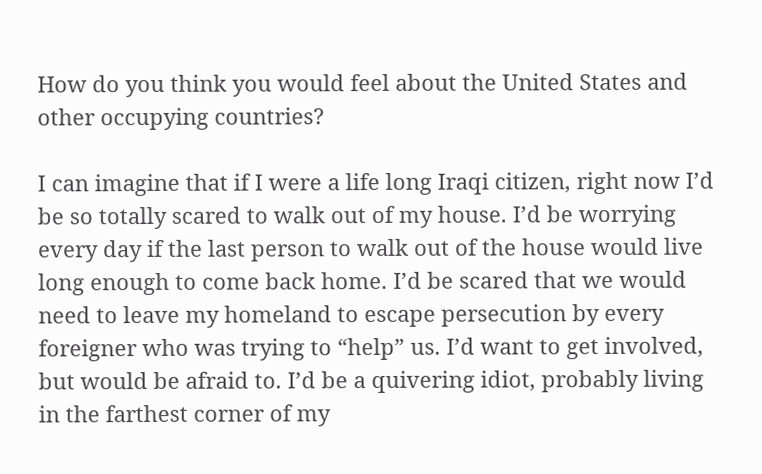How do you think you would feel about the United States and other occupying countries?

I can imagine that if I were a life long Iraqi citizen, right now I’d be so totally scared to walk out of my house. I’d be worrying every day if the last person to walk out of the house would live long enough to come back home. I’d be scared that we would need to leave my homeland to escape persecution by every foreigner who was trying to “help” us. I’d want to get involved, but would be afraid to. I’d be a quivering idiot, probably living in the farthest corner of my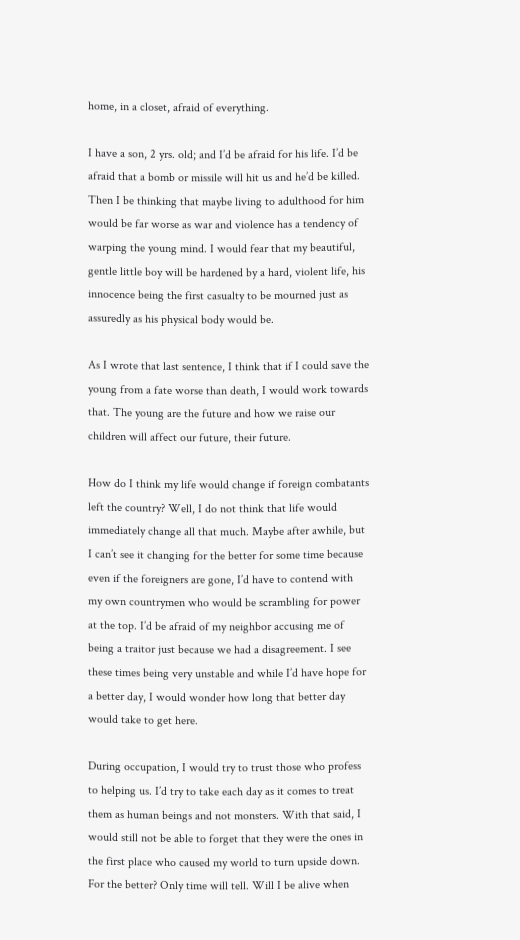home, in a closet, afraid of everything.

I have a son, 2 yrs. old; and I’d be afraid for his life. I’d be afraid that a bomb or missile will hit us and he’d be killed. Then I be thinking that maybe living to adulthood for him would be far worse as war and violence has a tendency of warping the young mind. I would fear that my beautiful, gentle little boy will be hardened by a hard, violent life, his innocence being the first casualty to be mourned just as assuredly as his physical body would be.

As I wrote that last sentence, I think that if I could save the young from a fate worse than death, I would work towards that. The young are the future and how we raise our children will affect our future, their future.

How do I think my life would change if foreign combatants left the country? Well, I do not think that life would immediately change all that much. Maybe after awhile, but I can’t see it changing for the better for some time because even if the foreigners are gone, I’d have to contend with my own countrymen who would be scrambling for power at the top. I’d be afraid of my neighbor accusing me of being a traitor just because we had a disagreement. I see these times being very unstable and while I’d have hope for a better day, I would wonder how long that better day would take to get here.

During occupation, I would try to trust those who profess to helping us. I’d try to take each day as it comes to treat them as human beings and not monsters. With that said, I would still not be able to forget that they were the ones in the first place who caused my world to turn upside down. For the better? Only time will tell. Will I be alive when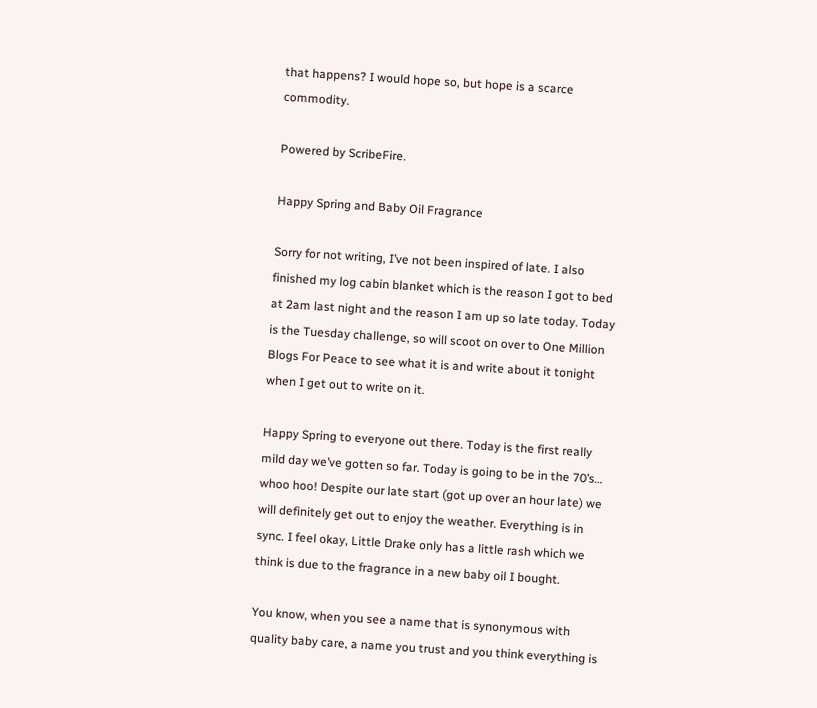that happens? I would hope so, but hope is a scarce commodity.

Powered by ScribeFire.

Happy Spring and Baby Oil Fragrance

Sorry for not writing, I’ve not been inspired of late. I also finished my log cabin blanket which is the reason I got to bed at 2am last night and the reason I am up so late today. Today is the Tuesday challenge, so will scoot on over to One Million Blogs For Peace to see what it is and write about it tonight when I get out to write on it.

Happy Spring to everyone out there. Today is the first really mild day we’ve gotten so far. Today is going to be in the 70’s… whoo hoo! Despite our late start (got up over an hour late) we will definitely get out to enjoy the weather. Everything is in sync. I feel okay, Little Drake only has a little rash which we think is due to the fragrance in a new baby oil I bought.

You know, when you see a name that is synonymous with quality baby care, a name you trust and you think everything is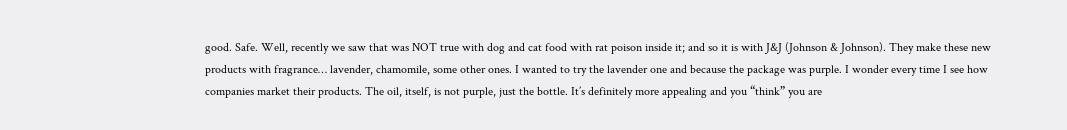good. Safe. Well, recently we saw that was NOT true with dog and cat food with rat poison inside it; and so it is with J&J (Johnson & Johnson). They make these new products with fragrance… lavender, chamomile, some other ones. I wanted to try the lavender one and because the package was purple. I wonder every time I see how companies market their products. The oil, itself, is not purple, just the bottle. It’s definitely more appealing and you “think” you are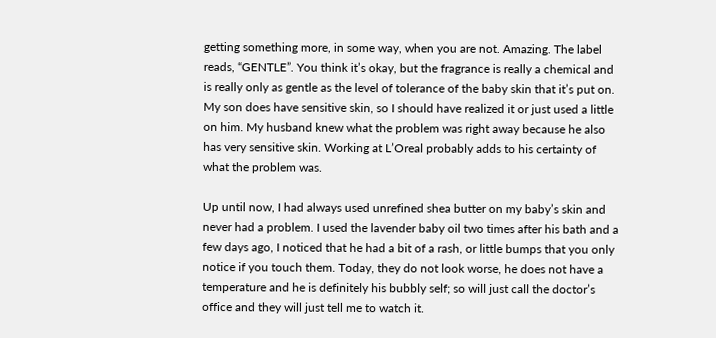getting something more, in some way, when you are not. Amazing. The label reads, “GENTLE”. You think it’s okay, but the fragrance is really a chemical and is really only as gentle as the level of tolerance of the baby skin that it’s put on. My son does have sensitive skin, so I should have realized it or just used a little on him. My husband knew what the problem was right away because he also has very sensitive skin. Working at L’Oreal probably adds to his certainty of what the problem was.

Up until now, I had always used unrefined shea butter on my baby’s skin and never had a problem. I used the lavender baby oil two times after his bath and a few days ago, I noticed that he had a bit of a rash, or little bumps that you only notice if you touch them. Today, they do not look worse, he does not have a temperature and he is definitely his bubbly self; so will just call the doctor’s office and they will just tell me to watch it.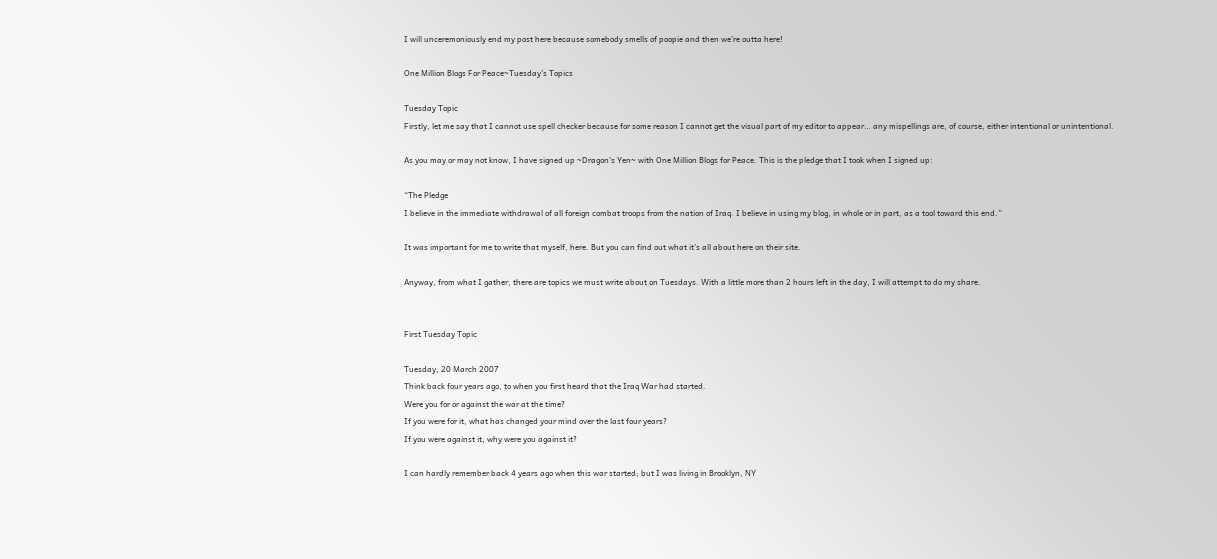I will unceremoniously end my post here because somebody smells of poopie and then we’re outta here!

One Million Blogs For Peace~Tuesday’s Topics

Tuesday Topic
Firstly, let me say that I cannot use spell checker because for some reason I cannot get the visual part of my editor to appear… any mispellings are, of course, either intentional or unintentional.

As you may or may not know, I have signed up ~Dragon’s Yen~ with One Million Blogs for Peace. This is the pledge that I took when I signed up:

“The Pledge
I believe in the immediate withdrawal of all foreign combat troops from the nation of Iraq. I believe in using my blog, in whole or in part, as a tool toward this end.”

It was important for me to write that myself, here. But you can find out what it’s all about here on their site.

Anyway, from what I gather, there are topics we must write about on Tuesdays. With a little more than 2 hours left in the day, I will attempt to do my share.


First Tuesday Topic

Tuesday, 20 March 2007
Think back four years ago, to when you first heard that the Iraq War had started.
Were you for or against the war at the time?
If you were for it, what has changed your mind over the last four years?
If you were against it, why were you against it?

I can hardly remember back 4 years ago when this war started; but I was living in Brooklyn, NY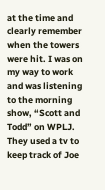at the time and clearly remember when the towers were hit. I was on my way to work and was listening to the morning show, “Scott and Todd” on WPLJ. They used a tv to keep track of Joe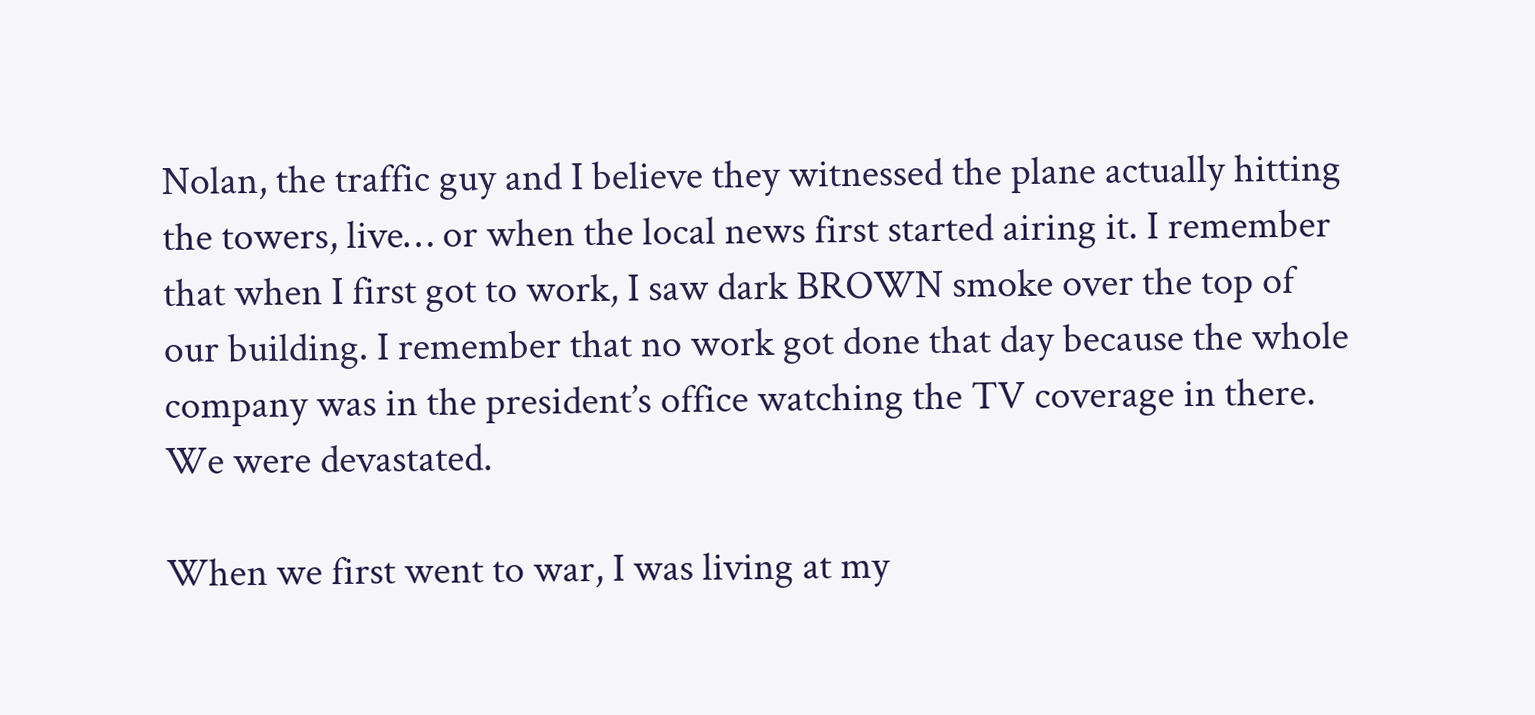Nolan, the traffic guy and I believe they witnessed the plane actually hitting the towers, live… or when the local news first started airing it. I remember that when I first got to work, I saw dark BROWN smoke over the top of our building. I remember that no work got done that day because the whole company was in the president’s office watching the TV coverage in there. We were devastated.

When we first went to war, I was living at my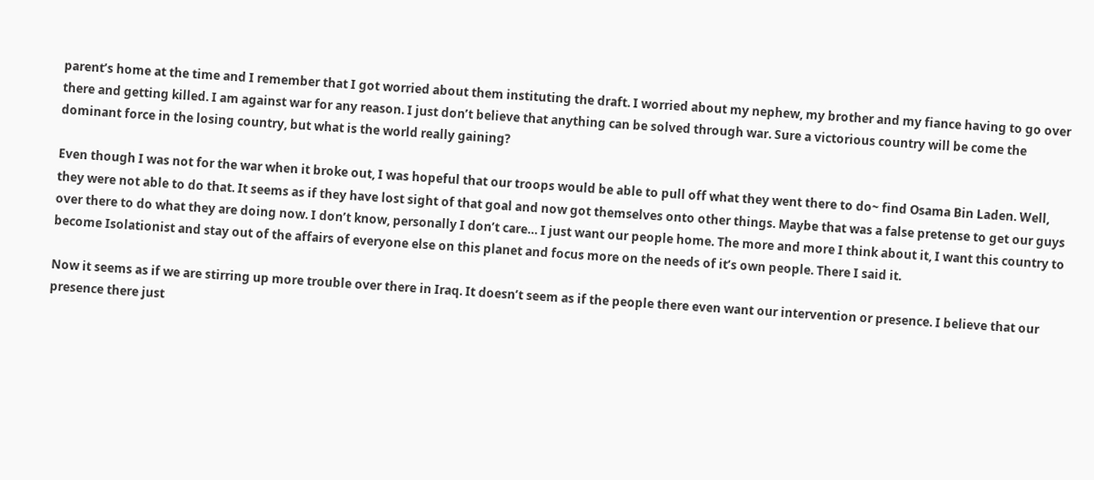parent’s home at the time and I remember that I got worried about them instituting the draft. I worried about my nephew, my brother and my fiance having to go over there and getting killed. I am against war for any reason. I just don’t believe that anything can be solved through war. Sure a victorious country will be come the dominant force in the losing country, but what is the world really gaining?

Even though I was not for the war when it broke out, I was hopeful that our troops would be able to pull off what they went there to do~ find Osama Bin Laden. Well, they were not able to do that. It seems as if they have lost sight of that goal and now got themselves onto other things. Maybe that was a false pretense to get our guys over there to do what they are doing now. I don’t know, personally I don’t care… I just want our people home. The more and more I think about it, I want this country to become Isolationist and stay out of the affairs of everyone else on this planet and focus more on the needs of it’s own people. There I said it.

Now it seems as if we are stirring up more trouble over there in Iraq. It doesn’t seem as if the people there even want our intervention or presence. I believe that our presence there just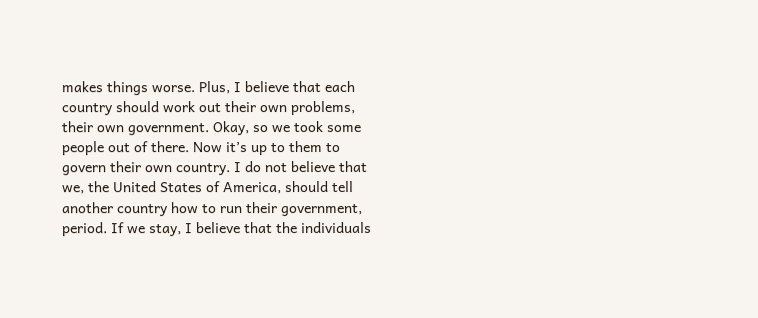makes things worse. Plus, I believe that each country should work out their own problems, their own government. Okay, so we took some people out of there. Now it’s up to them to govern their own country. I do not believe that we, the United States of America, should tell another country how to run their government, period. If we stay, I believe that the individuals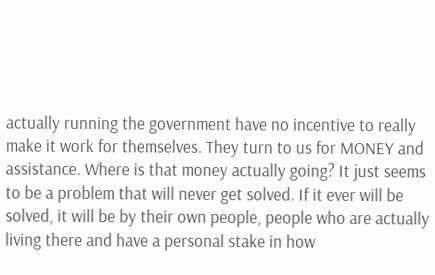actually running the government have no incentive to really make it work for themselves. They turn to us for MONEY and assistance. Where is that money actually going? It just seems to be a problem that will never get solved. If it ever will be solved, it will be by their own people, people who are actually living there and have a personal stake in how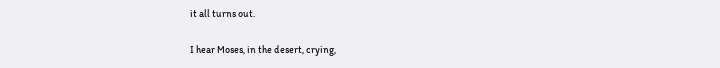it all turns out.

I hear Moses, in the desert, crying,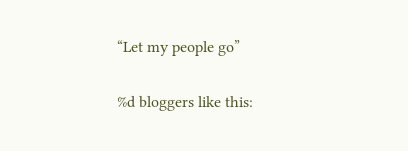“Let my people go”

%d bloggers like this: